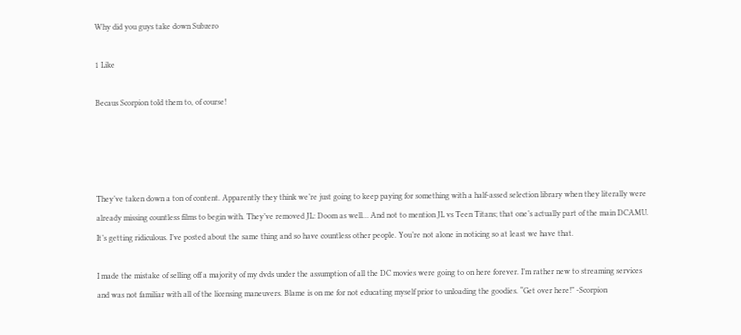Why did you guys take down Subzero

1 Like

Becaus Scorpion told them to, of course!




They’ve taken down a ton of content. Apparently they think we’re just going to keep paying for something with a half-assed selection library when they literally were already missing countless films to begin with. They’ve removed JL: Doom as well… And not to mention JL vs Teen Titans; that one’s actually part of the main DCAMU. It’s getting ridiculous. I’ve posted about the same thing and so have countless other people. You’re not alone in noticing so at least we have that.

I made the mistake of selling off a majority of my dvds under the assumption of all the DC movies were going to on here forever. I’m rather new to streaming services and was not familiar with all of the licensing maneuvers. Blame is on me for not educating myself prior to unloading the goodies. “Get over here!” -Scorpion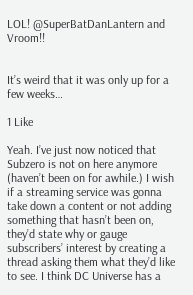LOL! @SuperBatDanLantern and Vroom!!


It’s weird that it was only up for a few weeks…

1 Like

Yeah. I’ve just now noticed that Subzero is not on here anymore (haven’t been on for awhile.) I wish if a streaming service was gonna take down a content or not adding something that hasn’t been on, they’d state why or gauge subscribers’ interest by creating a thread asking them what they’d like to see. I think DC Universe has a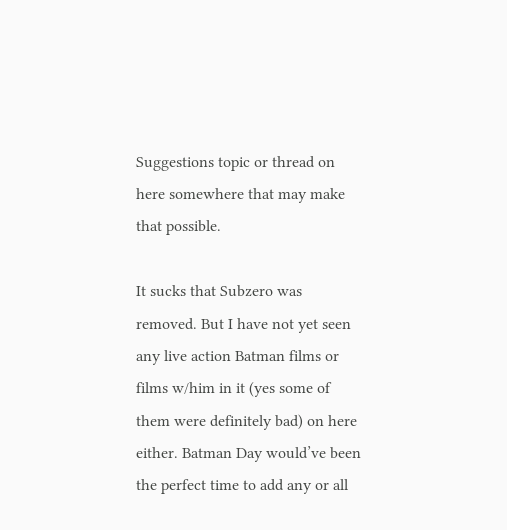Suggestions topic or thread on here somewhere that may make that possible.

It sucks that Subzero was removed. But I have not yet seen any live action Batman films or films w/him in it (yes some of them were definitely bad) on here either. Batman Day would’ve been the perfect time to add any or all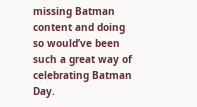missing Batman content and doing so would’ve been such a great way of celebrating Batman Day.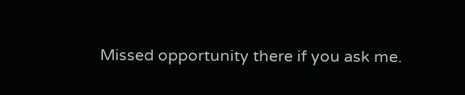Missed opportunity there if you ask me.